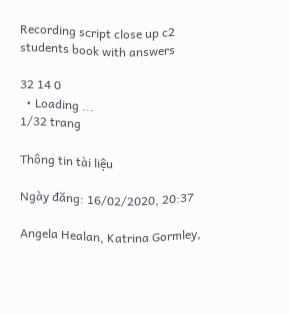Recording script close up c2 students book with answers

32 14 0
  • Loading ...
1/32 trang

Thông tin tài liệu

Ngày đăng: 16/02/2020, 20:37

Angela Healan, Katrina Gormley,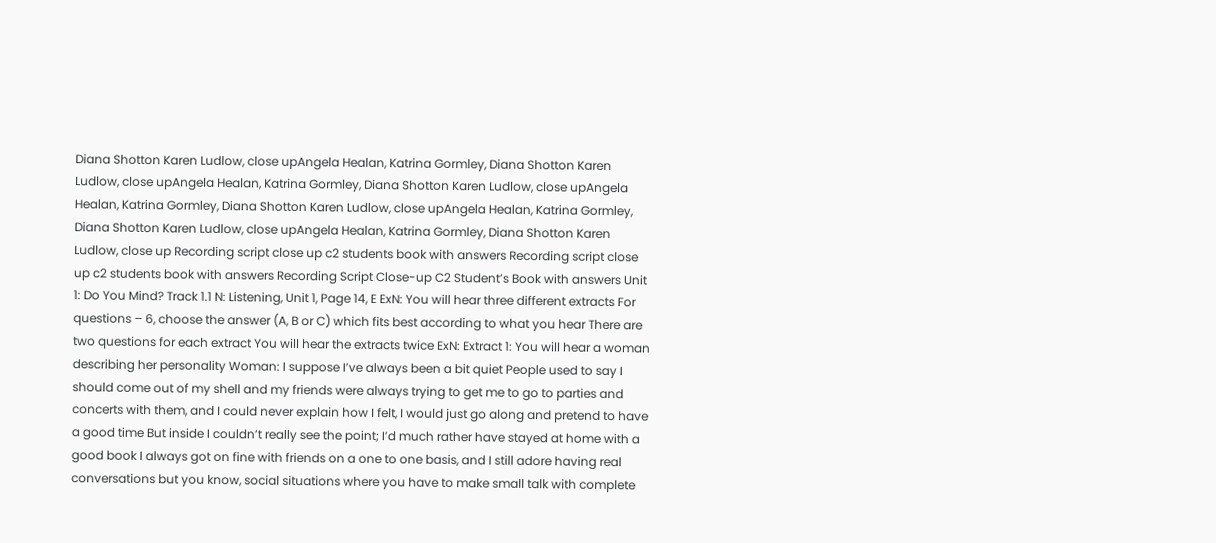Diana Shotton Karen Ludlow, close upAngela Healan, Katrina Gormley, Diana Shotton Karen Ludlow, close upAngela Healan, Katrina Gormley, Diana Shotton Karen Ludlow, close upAngela Healan, Katrina Gormley, Diana Shotton Karen Ludlow, close upAngela Healan, Katrina Gormley, Diana Shotton Karen Ludlow, close upAngela Healan, Katrina Gormley, Diana Shotton Karen Ludlow, close up Recording script close up c2 students book with answers Recording script close up c2 students book with answers Recording Script Close-up C2 Student’s Book with answers Unit 1: Do You Mind? Track 1.1 N: Listening, Unit 1, Page 14, E ExN: You will hear three different extracts For questions – 6, choose the answer (A, B or C) which fits best according to what you hear There are two questions for each extract You will hear the extracts twice ExN: Extract 1: You will hear a woman describing her personality Woman: I suppose I’ve always been a bit quiet People used to say I should come out of my shell and my friends were always trying to get me to go to parties and concerts with them, and I could never explain how I felt, I would just go along and pretend to have a good time But inside I couldn’t really see the point; I’d much rather have stayed at home with a good book I always got on fine with friends on a one to one basis, and I still adore having real conversations but you know, social situations where you have to make small talk with complete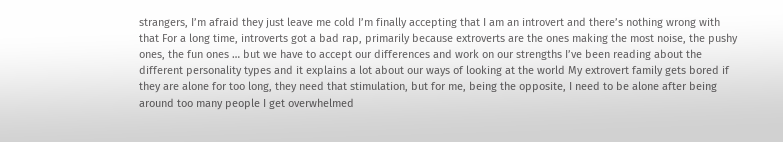strangers, I’m afraid they just leave me cold I’m finally accepting that I am an introvert and there’s nothing wrong with that For a long time, introverts got a bad rap, primarily because extroverts are the ones making the most noise, the pushy ones, the fun ones … but we have to accept our differences and work on our strengths I’ve been reading about the different personality types and it explains a lot about our ways of looking at the world My extrovert family gets bored if they are alone for too long, they need that stimulation, but for me, being the opposite, I need to be alone after being around too many people I get overwhelmed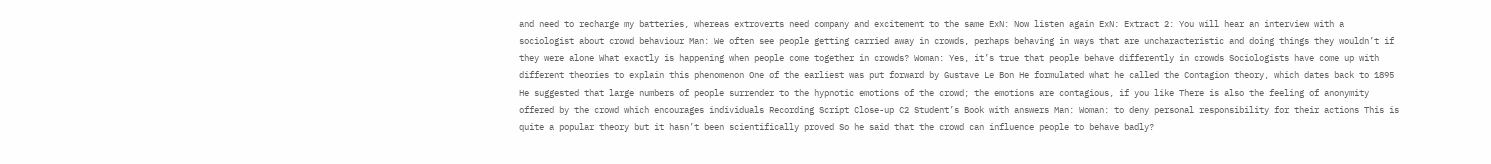and need to recharge my batteries, whereas extroverts need company and excitement to the same ExN: Now listen again ExN: Extract 2: You will hear an interview with a sociologist about crowd behaviour Man: We often see people getting carried away in crowds, perhaps behaving in ways that are uncharacteristic and doing things they wouldn’t if they were alone What exactly is happening when people come together in crowds? Woman: Yes, it’s true that people behave differently in crowds Sociologists have come up with different theories to explain this phenomenon One of the earliest was put forward by Gustave Le Bon He formulated what he called the Contagion theory, which dates back to 1895 He suggested that large numbers of people surrender to the hypnotic emotions of the crowd; the emotions are contagious, if you like There is also the feeling of anonymity offered by the crowd which encourages individuals Recording Script Close-up C2 Student’s Book with answers Man: Woman: to deny personal responsibility for their actions This is quite a popular theory but it hasn’t been scientifically proved So he said that the crowd can influence people to behave badly?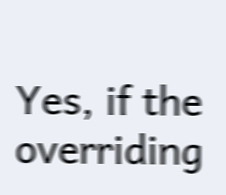Yes, if the overriding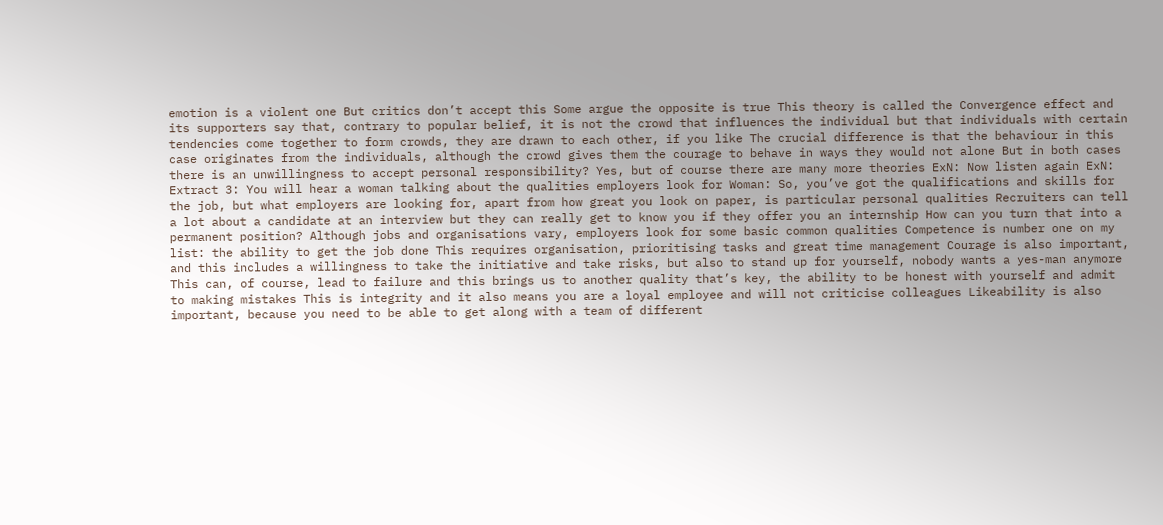emotion is a violent one But critics don’t accept this Some argue the opposite is true This theory is called the Convergence effect and its supporters say that, contrary to popular belief, it is not the crowd that influences the individual but that individuals with certain tendencies come together to form crowds, they are drawn to each other, if you like The crucial difference is that the behaviour in this case originates from the individuals, although the crowd gives them the courage to behave in ways they would not alone But in both cases there is an unwillingness to accept personal responsibility? Yes, but of course there are many more theories ExN: Now listen again ExN: Extract 3: You will hear a woman talking about the qualities employers look for Woman: So, you’ve got the qualifications and skills for the job, but what employers are looking for, apart from how great you look on paper, is particular personal qualities Recruiters can tell a lot about a candidate at an interview but they can really get to know you if they offer you an internship How can you turn that into a permanent position? Although jobs and organisations vary, employers look for some basic common qualities Competence is number one on my list: the ability to get the job done This requires organisation, prioritising tasks and great time management Courage is also important, and this includes a willingness to take the initiative and take risks, but also to stand up for yourself, nobody wants a yes-man anymore This can, of course, lead to failure and this brings us to another quality that’s key, the ability to be honest with yourself and admit to making mistakes This is integrity and it also means you are a loyal employee and will not criticise colleagues Likeability is also important, because you need to be able to get along with a team of different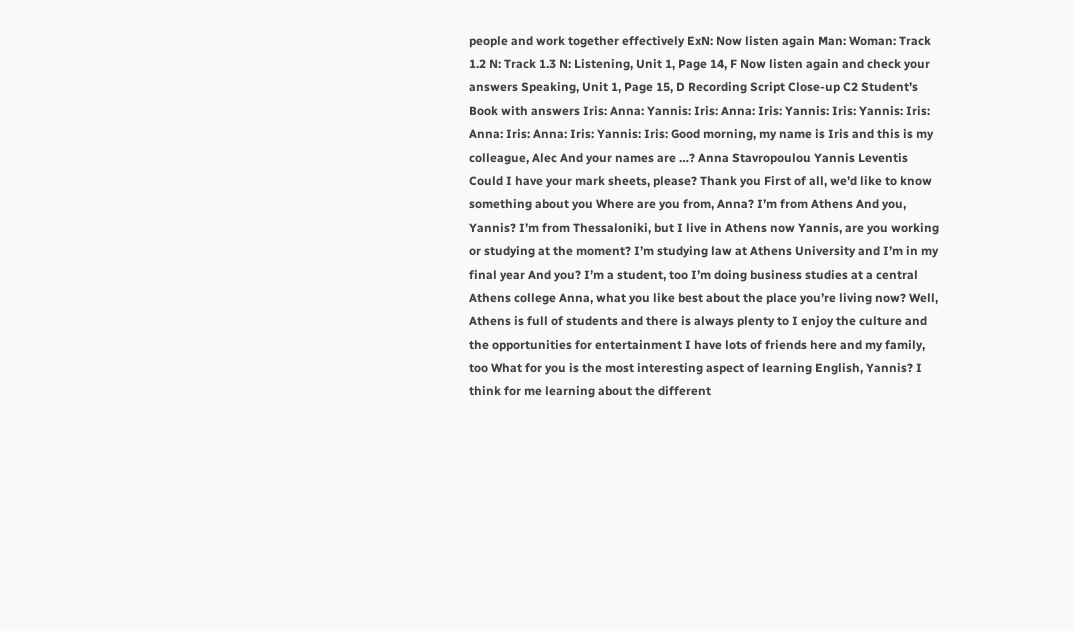people and work together effectively ExN: Now listen again Man: Woman: Track 1.2 N: Track 1.3 N: Listening, Unit 1, Page 14, F Now listen again and check your answers Speaking, Unit 1, Page 15, D Recording Script Close-up C2 Student’s Book with answers Iris: Anna: Yannis: Iris: Anna: Iris: Yannis: Iris: Yannis: Iris: Anna: Iris: Anna: Iris: Yannis: Iris: Good morning, my name is Iris and this is my colleague, Alec And your names are …? Anna Stavropoulou Yannis Leventis Could I have your mark sheets, please? Thank you First of all, we’d like to know something about you Where are you from, Anna? I’m from Athens And you, Yannis? I’m from Thessaloniki, but I live in Athens now Yannis, are you working or studying at the moment? I’m studying law at Athens University and I’m in my final year And you? I’m a student, too I’m doing business studies at a central Athens college Anna, what you like best about the place you’re living now? Well, Athens is full of students and there is always plenty to I enjoy the culture and the opportunities for entertainment I have lots of friends here and my family, too What for you is the most interesting aspect of learning English, Yannis? I think for me learning about the different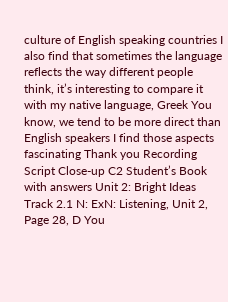culture of English speaking countries I also find that sometimes the language reflects the way different people think, it’s interesting to compare it with my native language, Greek You know, we tend to be more direct than English speakers I find those aspects fascinating Thank you Recording Script Close-up C2 Student’s Book with answers Unit 2: Bright Ideas Track 2.1 N: ExN: Listening, Unit 2, Page 28, D You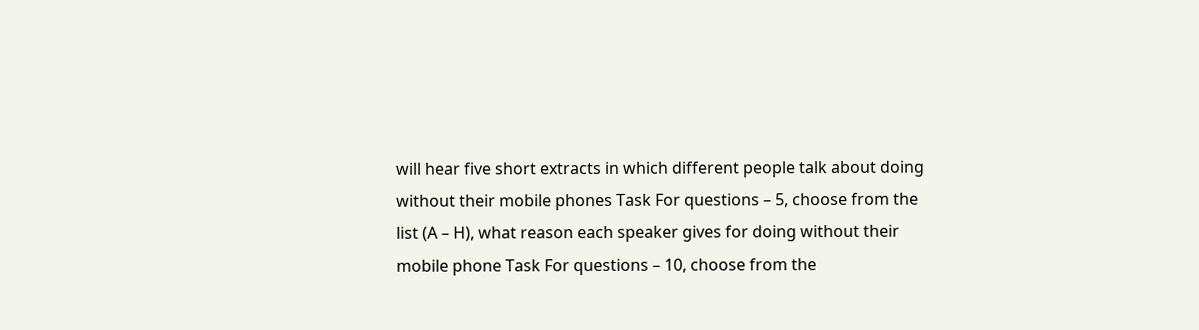will hear five short extracts in which different people talk about doing without their mobile phones Task For questions – 5, choose from the list (A – H), what reason each speaker gives for doing without their mobile phone Task For questions – 10, choose from the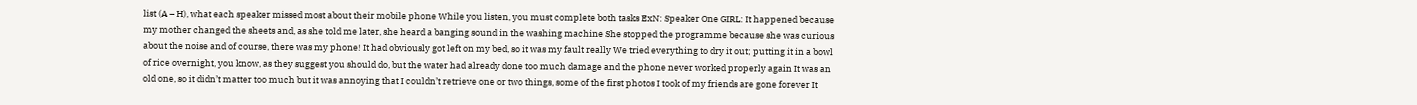list (A – H), what each speaker missed most about their mobile phone While you listen, you must complete both tasks ExN: Speaker One GIRL: It happened because my mother changed the sheets and, as she told me later, she heard a banging sound in the washing machine She stopped the programme because she was curious about the noise and of course, there was my phone! It had obviously got left on my bed, so it was my fault really We tried everything to dry it out; putting it in a bowl of rice overnight, you know, as they suggest you should do, but the water had already done too much damage and the phone never worked properly again It was an old one, so it didn’t matter too much but it was annoying that I couldn’t retrieve one or two things, some of the first photos I took of my friends are gone forever It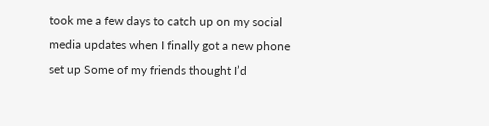took me a few days to catch up on my social media updates when I finally got a new phone set up Some of my friends thought I’d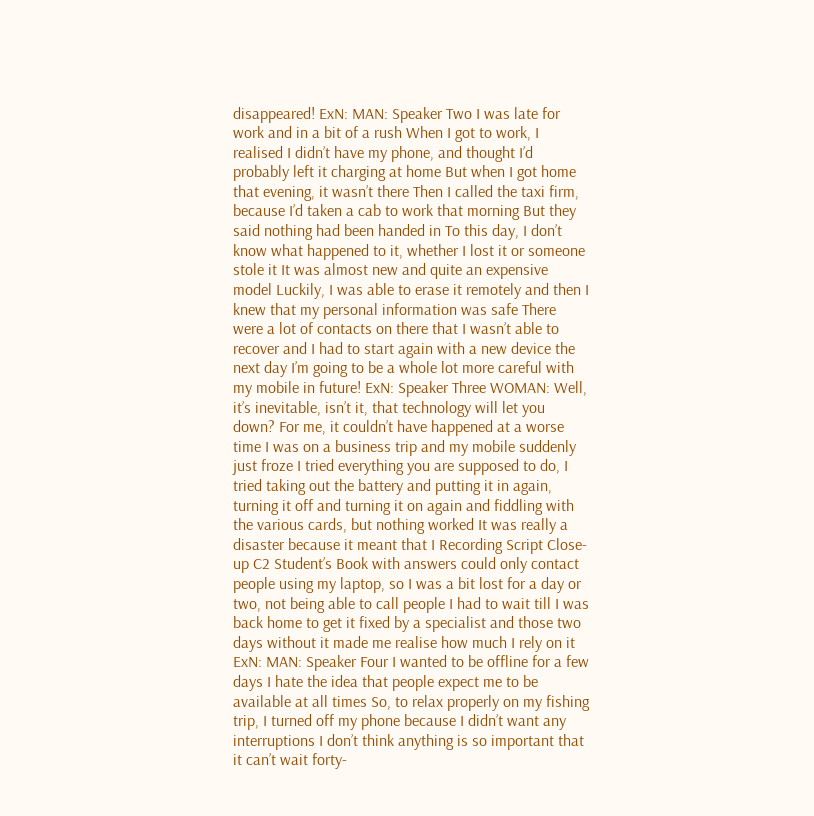disappeared! ExN: MAN: Speaker Two I was late for work and in a bit of a rush When I got to work, I realised I didn’t have my phone, and thought I’d probably left it charging at home But when I got home that evening, it wasn’t there Then I called the taxi firm, because I’d taken a cab to work that morning But they said nothing had been handed in To this day, I don’t know what happened to it, whether I lost it or someone stole it It was almost new and quite an expensive model Luckily, I was able to erase it remotely and then I knew that my personal information was safe There were a lot of contacts on there that I wasn’t able to recover and I had to start again with a new device the next day I’m going to be a whole lot more careful with my mobile in future! ExN: Speaker Three WOMAN: Well, it’s inevitable, isn’t it, that technology will let you down? For me, it couldn’t have happened at a worse time I was on a business trip and my mobile suddenly just froze I tried everything you are supposed to do, I tried taking out the battery and putting it in again, turning it off and turning it on again and fiddling with the various cards, but nothing worked It was really a disaster because it meant that I Recording Script Close-up C2 Student’s Book with answers could only contact people using my laptop, so I was a bit lost for a day or two, not being able to call people I had to wait till I was back home to get it fixed by a specialist and those two days without it made me realise how much I rely on it ExN: MAN: Speaker Four I wanted to be offline for a few days I hate the idea that people expect me to be available at all times So, to relax properly on my fishing trip, I turned off my phone because I didn’t want any interruptions I don’t think anything is so important that it can’t wait forty-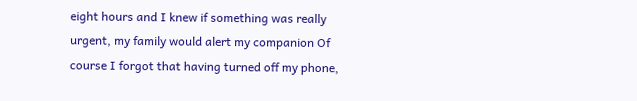eight hours and I knew if something was really urgent, my family would alert my companion Of course I forgot that having turned off my phone,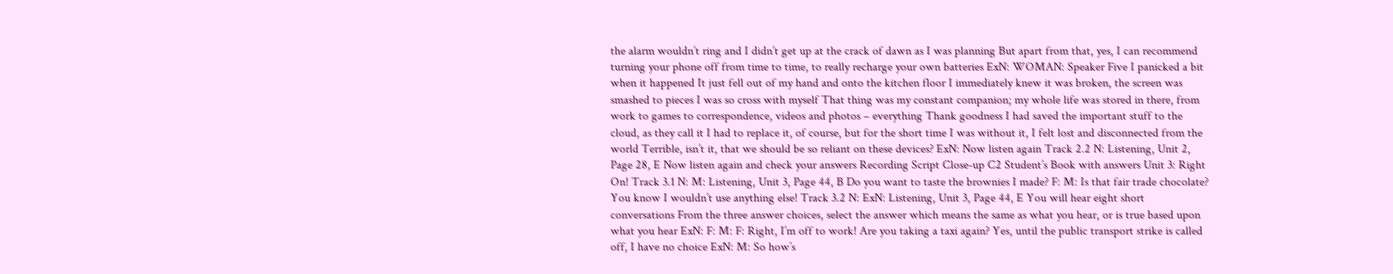the alarm wouldn’t ring and I didn’t get up at the crack of dawn as I was planning But apart from that, yes, I can recommend turning your phone off from time to time, to really recharge your own batteries ExN: WOMAN: Speaker Five I panicked a bit when it happened It just fell out of my hand and onto the kitchen floor I immediately knew it was broken, the screen was smashed to pieces I was so cross with myself That thing was my constant companion; my whole life was stored in there, from work to games to correspondence, videos and photos – everything Thank goodness I had saved the important stuff to the cloud, as they call it I had to replace it, of course, but for the short time I was without it, I felt lost and disconnected from the world Terrible, isn’t it, that we should be so reliant on these devices? ExN: Now listen again Track 2.2 N: Listening, Unit 2, Page 28, E Now listen again and check your answers Recording Script Close-up C2 Student’s Book with answers Unit 3: Right On! Track 3.1 N: M: Listening, Unit 3, Page 44, B Do you want to taste the brownies I made? F: M: Is that fair trade chocolate? You know I wouldn’t use anything else! Track 3.2 N: ExN: Listening, Unit 3, Page 44, E You will hear eight short conversations From the three answer choices, select the answer which means the same as what you hear, or is true based upon what you hear ExN: F: M: F: Right, I’m off to work! Are you taking a taxi again? Yes, until the public transport strike is called off, I have no choice ExN: M: So how’s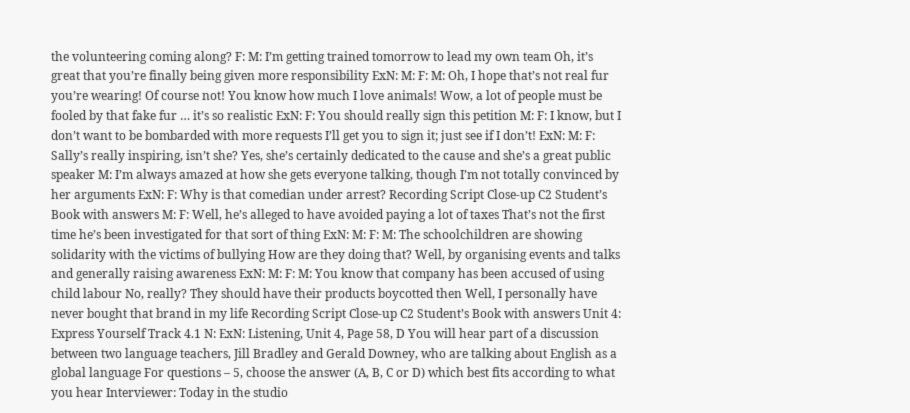the volunteering coming along? F: M: I’m getting trained tomorrow to lead my own team Oh, it’s great that you’re finally being given more responsibility ExN: M: F: M: Oh, I hope that’s not real fur you’re wearing! Of course not! You know how much I love animals! Wow, a lot of people must be fooled by that fake fur … it’s so realistic ExN: F: You should really sign this petition M: F: I know, but I don’t want to be bombarded with more requests I’ll get you to sign it; just see if I don’t! ExN: M: F: Sally’s really inspiring, isn’t she? Yes, she’s certainly dedicated to the cause and she’s a great public speaker M: I’m always amazed at how she gets everyone talking, though I’m not totally convinced by her arguments ExN: F: Why is that comedian under arrest? Recording Script Close-up C2 Student’s Book with answers M: F: Well, he’s alleged to have avoided paying a lot of taxes That’s not the first time he’s been investigated for that sort of thing ExN: M: F: M: The schoolchildren are showing solidarity with the victims of bullying How are they doing that? Well, by organising events and talks and generally raising awareness ExN: M: F: M: You know that company has been accused of using child labour No, really? They should have their products boycotted then Well, I personally have never bought that brand in my life Recording Script Close-up C2 Student’s Book with answers Unit 4: Express Yourself Track 4.1 N: ExN: Listening, Unit 4, Page 58, D You will hear part of a discussion between two language teachers, Jill Bradley and Gerald Downey, who are talking about English as a global language For questions – 5, choose the answer (A, B, C or D) which best fits according to what you hear Interviewer: Today in the studio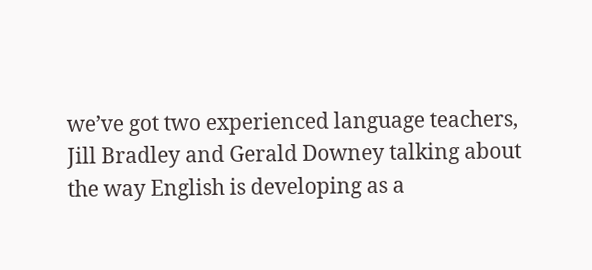we’ve got two experienced language teachers, Jill Bradley and Gerald Downey talking about the way English is developing as a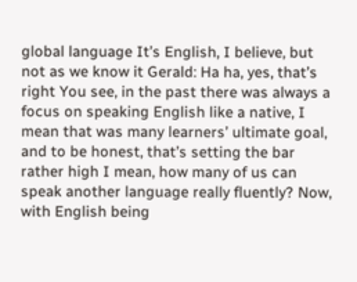global language It’s English, I believe, but not as we know it Gerald: Ha ha, yes, that’s right You see, in the past there was always a focus on speaking English like a native, I mean that was many learners’ ultimate goal, and to be honest, that’s setting the bar rather high I mean, how many of us can speak another language really fluently? Now, with English being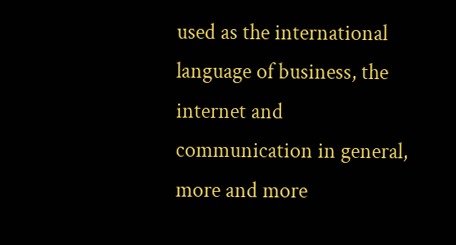used as the international language of business, the internet and communication in general, more and more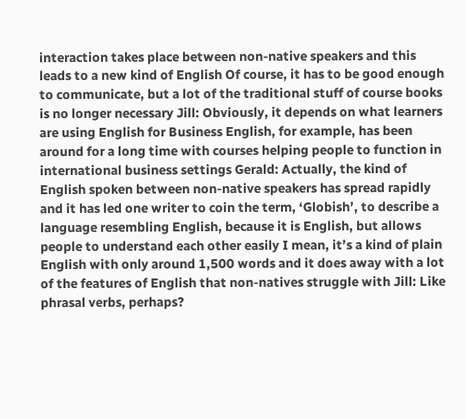interaction takes place between non-native speakers and this leads to a new kind of English Of course, it has to be good enough to communicate, but a lot of the traditional stuff of course books is no longer necessary Jill: Obviously, it depends on what learners are using English for Business English, for example, has been around for a long time with courses helping people to function in international business settings Gerald: Actually, the kind of English spoken between non-native speakers has spread rapidly and it has led one writer to coin the term, ‘Globish’, to describe a language resembling English, because it is English, but allows people to understand each other easily I mean, it’s a kind of plain English with only around 1,500 words and it does away with a lot of the features of English that non-natives struggle with Jill: Like phrasal verbs, perhaps?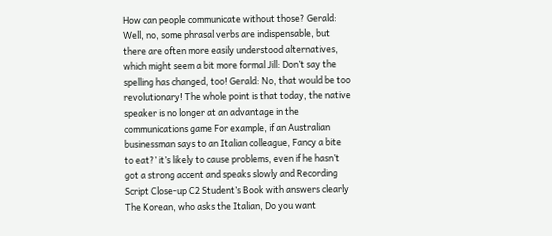How can people communicate without those? Gerald: Well, no, some phrasal verbs are indispensable, but there are often more easily understood alternatives, which might seem a bit more formal Jill: Don’t say the spelling has changed, too! Gerald: No, that would be too revolutionary! The whole point is that today, the native speaker is no longer at an advantage in the communications game For example, if an Australian businessman says to an Italian colleague, Fancy a bite to eat?’ it’s likely to cause problems, even if he hasn’t got a strong accent and speaks slowly and Recording Script Close-up C2 Student’s Book with answers clearly The Korean, who asks the Italian, Do you want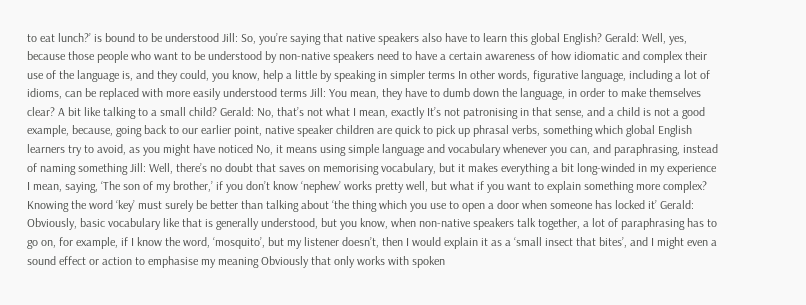to eat lunch?’ is bound to be understood Jill: So, you’re saying that native speakers also have to learn this global English? Gerald: Well, yes, because those people who want to be understood by non-native speakers need to have a certain awareness of how idiomatic and complex their use of the language is, and they could, you know, help a little by speaking in simpler terms In other words, figurative language, including a lot of idioms, can be replaced with more easily understood terms Jill: You mean, they have to dumb down the language, in order to make themselves clear? A bit like talking to a small child? Gerald: No, that’s not what I mean, exactly It’s not patronising in that sense, and a child is not a good example, because, going back to our earlier point, native speaker children are quick to pick up phrasal verbs, something which global English learners try to avoid, as you might have noticed No, it means using simple language and vocabulary whenever you can, and paraphrasing, instead of naming something Jill: Well, there’s no doubt that saves on memorising vocabulary, but it makes everything a bit long-winded in my experience I mean, saying, ‘The son of my brother,’ if you don’t know ‘nephew’ works pretty well, but what if you want to explain something more complex? Knowing the word ‘key’ must surely be better than talking about ‘the thing which you use to open a door when someone has locked it’ Gerald: Obviously, basic vocabulary like that is generally understood, but you know, when non-native speakers talk together, a lot of paraphrasing has to go on, for example, if I know the word, ‘mosquito’, but my listener doesn’t, then I would explain it as a ‘small insect that bites’, and I might even a sound effect or action to emphasise my meaning Obviously that only works with spoken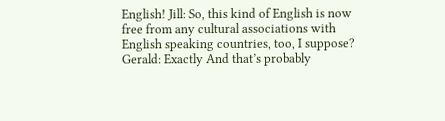English! Jill: So, this kind of English is now free from any cultural associations with English speaking countries, too, I suppose? Gerald: Exactly And that’s probably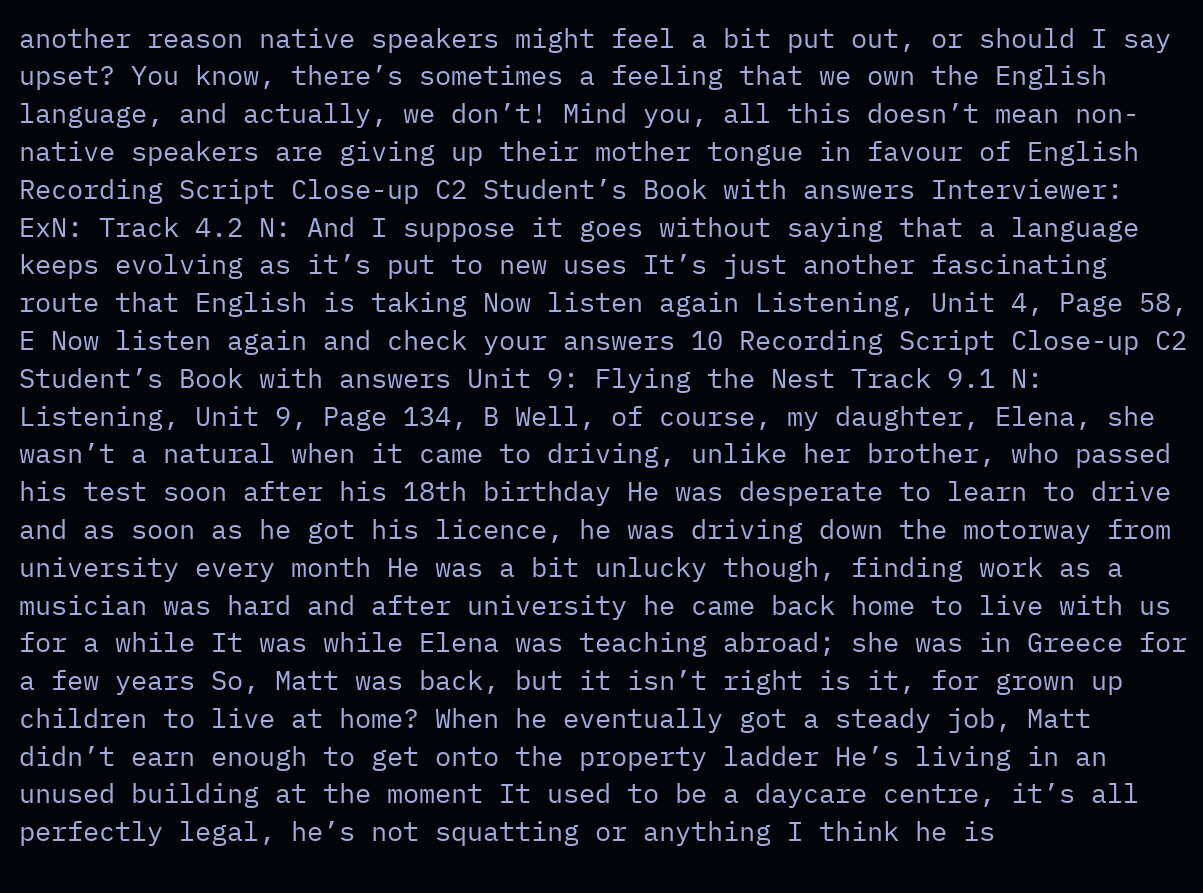another reason native speakers might feel a bit put out, or should I say upset? You know, there’s sometimes a feeling that we own the English language, and actually, we don’t! Mind you, all this doesn’t mean non-native speakers are giving up their mother tongue in favour of English Recording Script Close-up C2 Student’s Book with answers Interviewer: ExN: Track 4.2 N: And I suppose it goes without saying that a language keeps evolving as it’s put to new uses It’s just another fascinating route that English is taking Now listen again Listening, Unit 4, Page 58, E Now listen again and check your answers 10 Recording Script Close-up C2 Student’s Book with answers Unit 9: Flying the Nest Track 9.1 N: Listening, Unit 9, Page 134, B Well, of course, my daughter, Elena, she wasn’t a natural when it came to driving, unlike her brother, who passed his test soon after his 18th birthday He was desperate to learn to drive and as soon as he got his licence, he was driving down the motorway from university every month He was a bit unlucky though, finding work as a musician was hard and after university he came back home to live with us for a while It was while Elena was teaching abroad; she was in Greece for a few years So, Matt was back, but it isn’t right is it, for grown up children to live at home? When he eventually got a steady job, Matt didn’t earn enough to get onto the property ladder He’s living in an unused building at the moment It used to be a daycare centre, it’s all perfectly legal, he’s not squatting or anything I think he is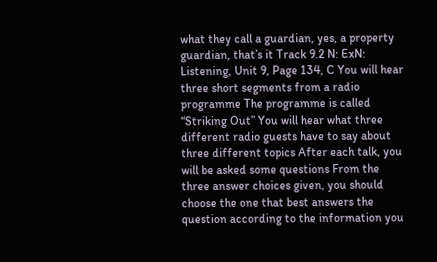what they call a guardian, yes, a property guardian, that’s it Track 9.2 N: ExN: Listening, Unit 9, Page 134, C You will hear three short segments from a radio programme The programme is called “Striking Out” You will hear what three different radio guests have to say about three different topics After each talk, you will be asked some questions From the three answer choices given, you should choose the one that best answers the question according to the information you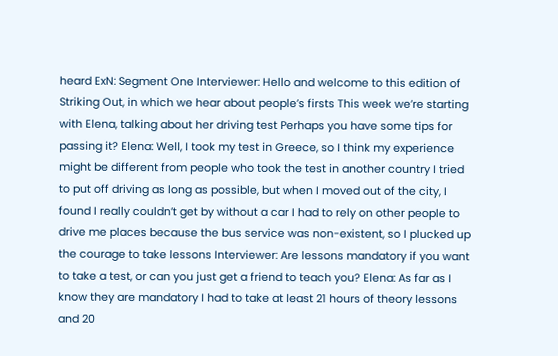heard ExN: Segment One Interviewer: Hello and welcome to this edition of Striking Out, in which we hear about people’s firsts This week we’re starting with Elena, talking about her driving test Perhaps you have some tips for passing it? Elena: Well, I took my test in Greece, so I think my experience might be different from people who took the test in another country I tried to put off driving as long as possible, but when I moved out of the city, I found I really couldn’t get by without a car I had to rely on other people to drive me places because the bus service was non-existent, so I plucked up the courage to take lessons Interviewer: Are lessons mandatory if you want to take a test, or can you just get a friend to teach you? Elena: As far as I know they are mandatory I had to take at least 21 hours of theory lessons and 20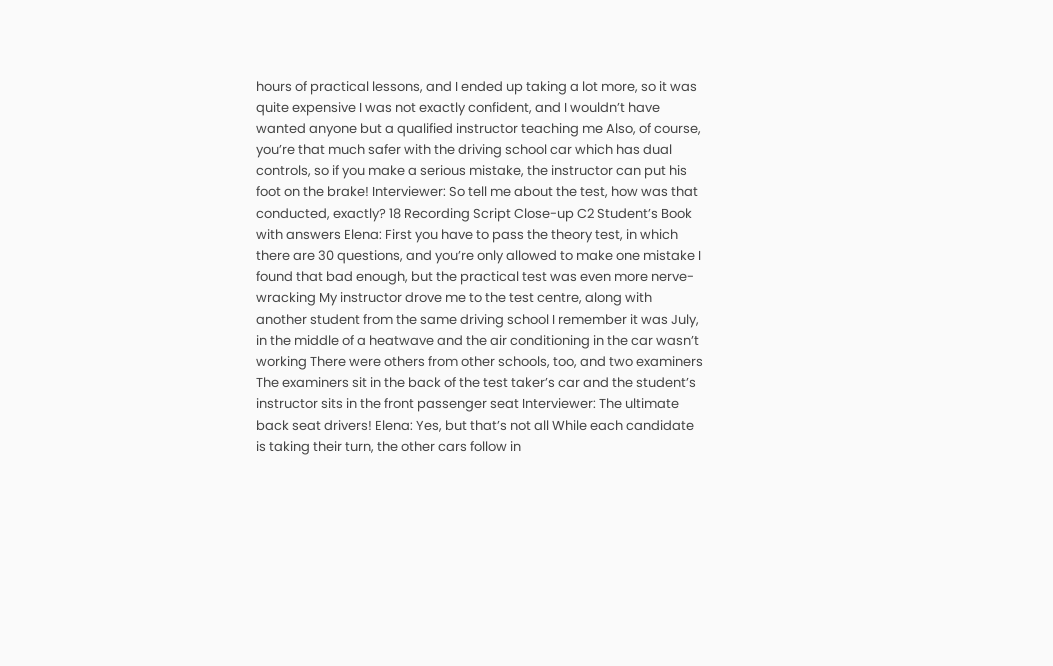hours of practical lessons, and I ended up taking a lot more, so it was quite expensive I was not exactly confident, and I wouldn’t have wanted anyone but a qualified instructor teaching me Also, of course, you’re that much safer with the driving school car which has dual controls, so if you make a serious mistake, the instructor can put his foot on the brake! Interviewer: So tell me about the test, how was that conducted, exactly? 18 Recording Script Close-up C2 Student’s Book with answers Elena: First you have to pass the theory test, in which there are 30 questions, and you’re only allowed to make one mistake I found that bad enough, but the practical test was even more nerve-wracking My instructor drove me to the test centre, along with another student from the same driving school I remember it was July, in the middle of a heatwave and the air conditioning in the car wasn’t working There were others from other schools, too, and two examiners The examiners sit in the back of the test taker’s car and the student’s instructor sits in the front passenger seat Interviewer: The ultimate back seat drivers! Elena: Yes, but that’s not all While each candidate is taking their turn, the other cars follow in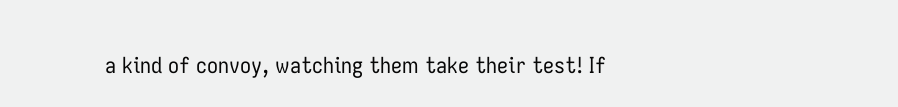a kind of convoy, watching them take their test! If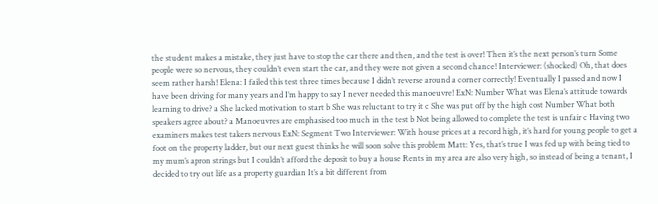the student makes a mistake, they just have to stop the car there and then, and the test is over! Then it’s the next person’s turn Some people were so nervous, they couldn’t even start the car, and they were not given a second chance! Interviewer: (shocked) Oh, that does seem rather harsh! Elena: I failed this test three times because I didn’t reverse around a corner correctly! Eventually I passed and now I have been driving for many years and I’m happy to say I never needed this manoeuvre! ExN: Number What was Elena’s attitude towards learning to drive? a She lacked motivation to start b She was reluctant to try it c She was put off by the high cost Number What both speakers agree about? a Manoeuvres are emphasised too much in the test b Not being allowed to complete the test is unfair c Having two examiners makes test takers nervous ExN: Segment Two Interviewer: With house prices at a record high, it’s hard for young people to get a foot on the property ladder, but our next guest thinks he will soon solve this problem Matt: Yes, that’s true I was fed up with being tied to my mum’s apron strings but I couldn’t afford the deposit to buy a house Rents in my area are also very high, so instead of being a tenant, I decided to try out life as a property guardian It’s a bit different from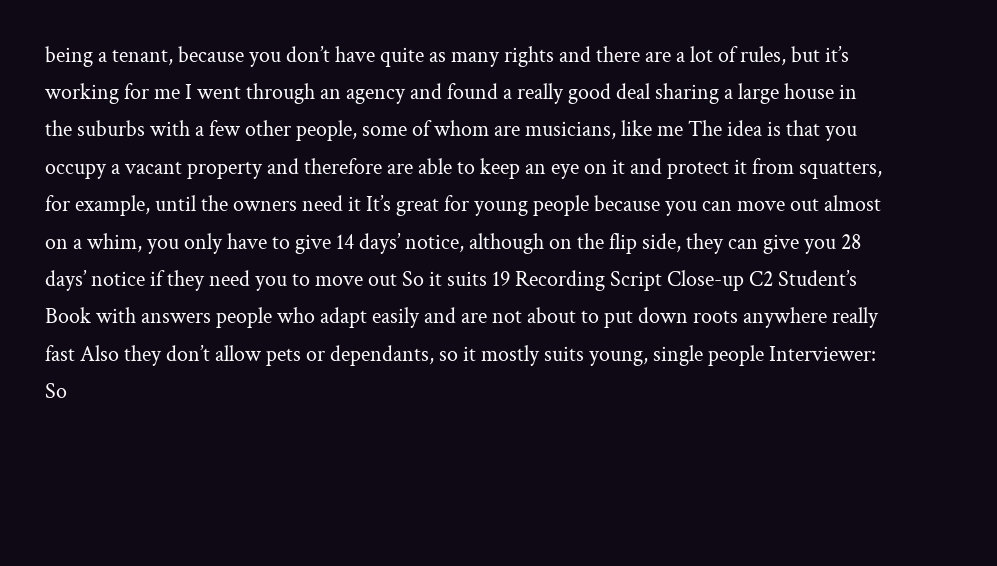being a tenant, because you don’t have quite as many rights and there are a lot of rules, but it’s working for me I went through an agency and found a really good deal sharing a large house in the suburbs with a few other people, some of whom are musicians, like me The idea is that you occupy a vacant property and therefore are able to keep an eye on it and protect it from squatters, for example, until the owners need it It’s great for young people because you can move out almost on a whim, you only have to give 14 days’ notice, although on the flip side, they can give you 28 days’ notice if they need you to move out So it suits 19 Recording Script Close-up C2 Student’s Book with answers people who adapt easily and are not about to put down roots anywhere really fast Also they don’t allow pets or dependants, so it mostly suits young, single people Interviewer: So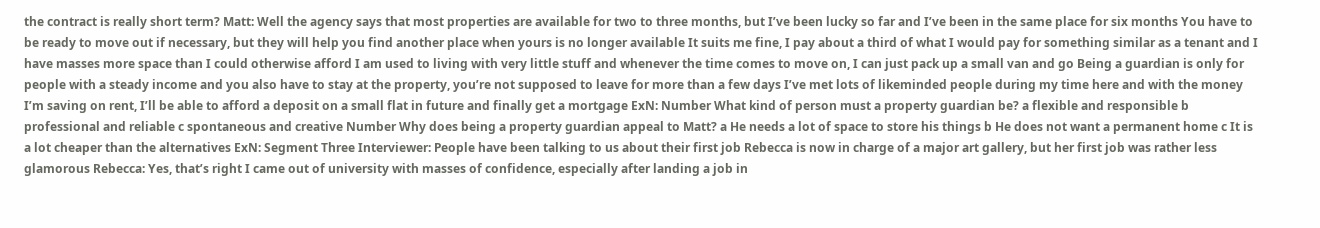the contract is really short term? Matt: Well the agency says that most properties are available for two to three months, but I’ve been lucky so far and I’ve been in the same place for six months You have to be ready to move out if necessary, but they will help you find another place when yours is no longer available It suits me fine, I pay about a third of what I would pay for something similar as a tenant and I have masses more space than I could otherwise afford I am used to living with very little stuff and whenever the time comes to move on, I can just pack up a small van and go Being a guardian is only for people with a steady income and you also have to stay at the property, you’re not supposed to leave for more than a few days I’ve met lots of likeminded people during my time here and with the money I’m saving on rent, I’ll be able to afford a deposit on a small flat in future and finally get a mortgage ExN: Number What kind of person must a property guardian be? a flexible and responsible b professional and reliable c spontaneous and creative Number Why does being a property guardian appeal to Matt? a He needs a lot of space to store his things b He does not want a permanent home c It is a lot cheaper than the alternatives ExN: Segment Three Interviewer: People have been talking to us about their first job Rebecca is now in charge of a major art gallery, but her first job was rather less glamorous Rebecca: Yes, that’s right I came out of university with masses of confidence, especially after landing a job in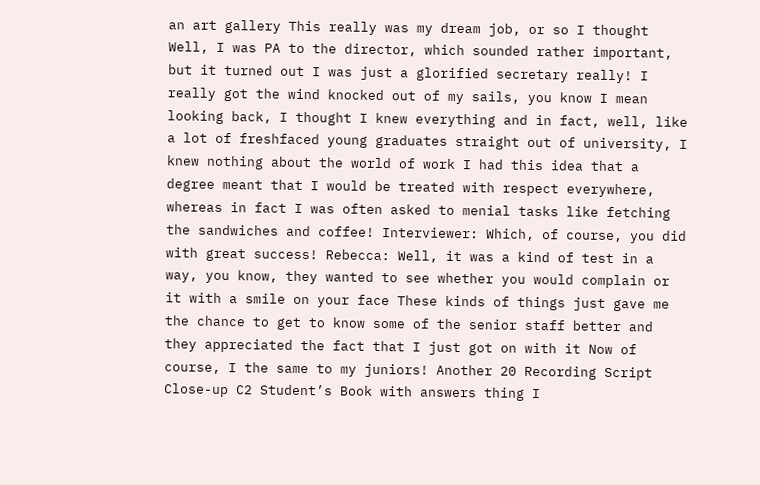an art gallery This really was my dream job, or so I thought Well, I was PA to the director, which sounded rather important, but it turned out I was just a glorified secretary really! I really got the wind knocked out of my sails, you know I mean looking back, I thought I knew everything and in fact, well, like a lot of freshfaced young graduates straight out of university, I knew nothing about the world of work I had this idea that a degree meant that I would be treated with respect everywhere, whereas in fact I was often asked to menial tasks like fetching the sandwiches and coffee! Interviewer: Which, of course, you did with great success! Rebecca: Well, it was a kind of test in a way, you know, they wanted to see whether you would complain or it with a smile on your face These kinds of things just gave me the chance to get to know some of the senior staff better and they appreciated the fact that I just got on with it Now of course, I the same to my juniors! Another 20 Recording Script Close-up C2 Student’s Book with answers thing I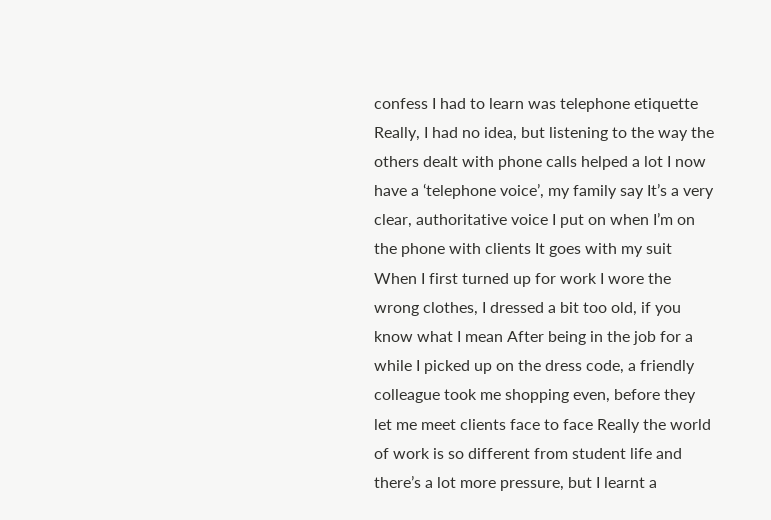confess I had to learn was telephone etiquette Really, I had no idea, but listening to the way the others dealt with phone calls helped a lot I now have a ‘telephone voice’, my family say It’s a very clear, authoritative voice I put on when I’m on the phone with clients It goes with my suit When I first turned up for work I wore the wrong clothes, I dressed a bit too old, if you know what I mean After being in the job for a while I picked up on the dress code, a friendly colleague took me shopping even, before they let me meet clients face to face Really the world of work is so different from student life and there’s a lot more pressure, but I learnt a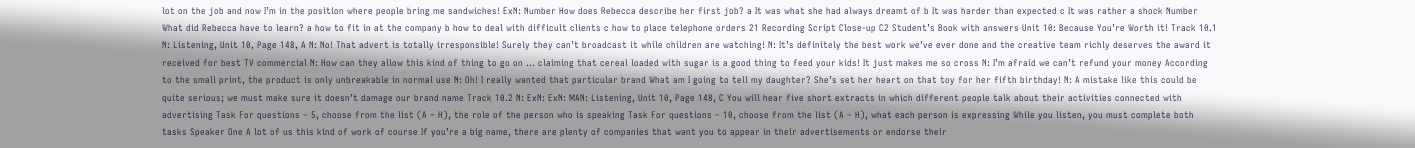lot on the job and now I’m in the position where people bring me sandwiches! ExN: Number How does Rebecca describe her first job? a It was what she had always dreamt of b It was harder than expected c It was rather a shock Number What did Rebecca have to learn? a how to fit in at the company b how to deal with difficult clients c how to place telephone orders 21 Recording Script Close-up C2 Student’s Book with answers Unit 10: Because You’re Worth it! Track 10.1 N: Listening, Unit 10, Page 148, A N: No! That advert is totally irresponsible! Surely they can’t broadcast it while children are watching! N: It’s definitely the best work we’ve ever done and the creative team richly deserves the award it received for best TV commercial N: How can they allow this kind of thing to go on … claiming that cereal loaded with sugar is a good thing to feed your kids! It just makes me so cross N: I’m afraid we can’t refund your money According to the small print, the product is only unbreakable in normal use N: Oh! I really wanted that particular brand What am I going to tell my daughter? She’s set her heart on that toy for her fifth birthday! N: A mistake like this could be quite serious; we must make sure it doesn’t damage our brand name Track 10.2 N: ExN: ExN: MAN: Listening, Unit 10, Page 148, C You will hear five short extracts in which different people talk about their activities connected with advertising Task For questions – 5, choose from the list (A – H), the role of the person who is speaking Task For questions – 10, choose from the list (A – H), what each person is expressing While you listen, you must complete both tasks Speaker One A lot of us this kind of work of course If you’re a big name, there are plenty of companies that want you to appear in their advertisements or endorse their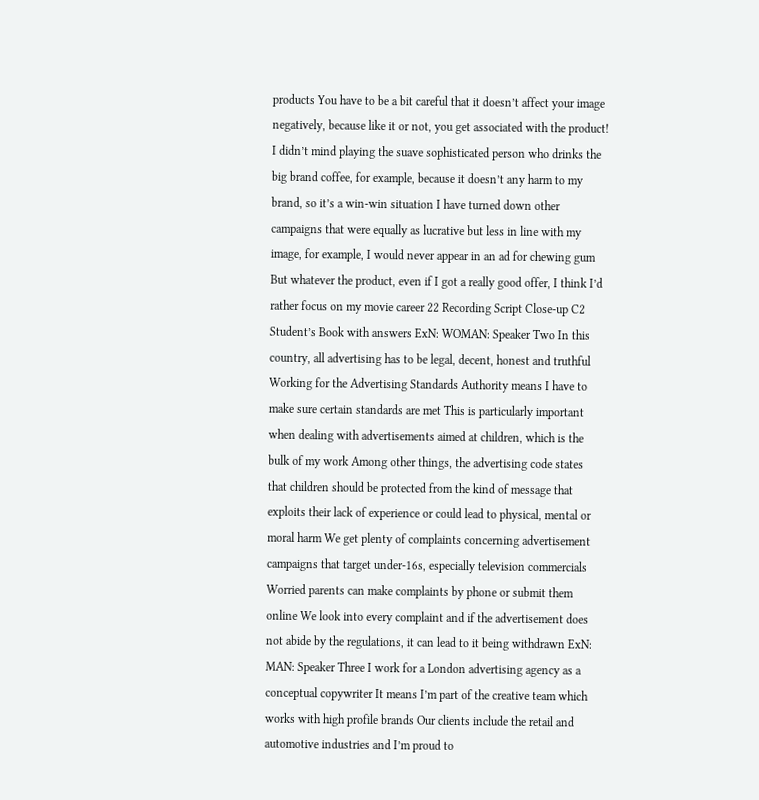products You have to be a bit careful that it doesn’t affect your image negatively, because like it or not, you get associated with the product! I didn’t mind playing the suave sophisticated person who drinks the big brand coffee, for example, because it doesn’t any harm to my brand, so it’s a win-win situation I have turned down other campaigns that were equally as lucrative but less in line with my image, for example, I would never appear in an ad for chewing gum But whatever the product, even if I got a really good offer, I think I’d rather focus on my movie career 22 Recording Script Close-up C2 Student’s Book with answers ExN: WOMAN: Speaker Two In this country, all advertising has to be legal, decent, honest and truthful Working for the Advertising Standards Authority means I have to make sure certain standards are met This is particularly important when dealing with advertisements aimed at children, which is the bulk of my work Among other things, the advertising code states that children should be protected from the kind of message that exploits their lack of experience or could lead to physical, mental or moral harm We get plenty of complaints concerning advertisement campaigns that target under-16s, especially television commercials Worried parents can make complaints by phone or submit them online We look into every complaint and if the advertisement does not abide by the regulations, it can lead to it being withdrawn ExN: MAN: Speaker Three I work for a London advertising agency as a conceptual copywriter It means I’m part of the creative team which works with high profile brands Our clients include the retail and automotive industries and I’m proud to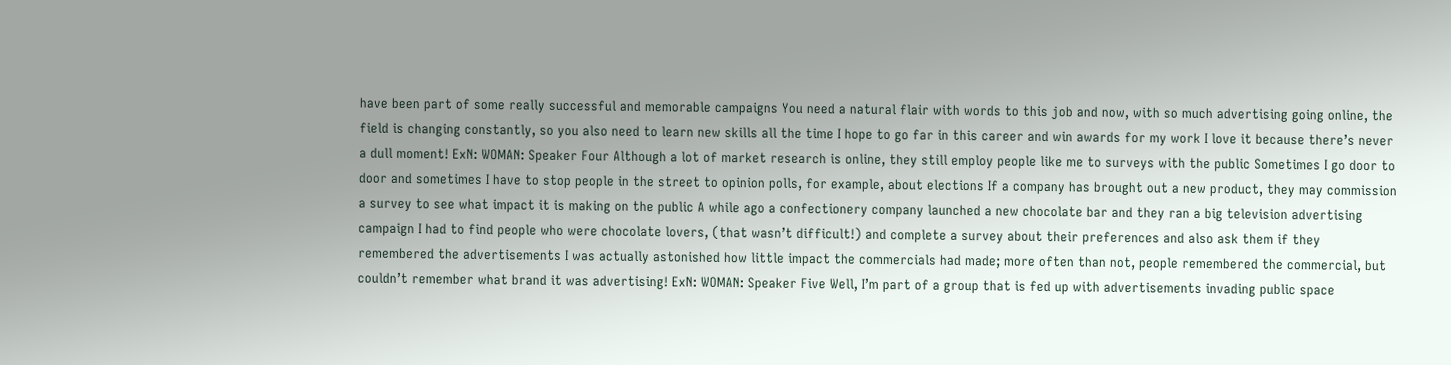have been part of some really successful and memorable campaigns You need a natural flair with words to this job and now, with so much advertising going online, the field is changing constantly, so you also need to learn new skills all the time I hope to go far in this career and win awards for my work I love it because there’s never a dull moment! ExN: WOMAN: Speaker Four Although a lot of market research is online, they still employ people like me to surveys with the public Sometimes I go door to door and sometimes I have to stop people in the street to opinion polls, for example, about elections If a company has brought out a new product, they may commission a survey to see what impact it is making on the public A while ago a confectionery company launched a new chocolate bar and they ran a big television advertising campaign I had to find people who were chocolate lovers, (that wasn’t difficult!) and complete a survey about their preferences and also ask them if they remembered the advertisements I was actually astonished how little impact the commercials had made; more often than not, people remembered the commercial, but couldn’t remember what brand it was advertising! ExN: WOMAN: Speaker Five Well, I’m part of a group that is fed up with advertisements invading public space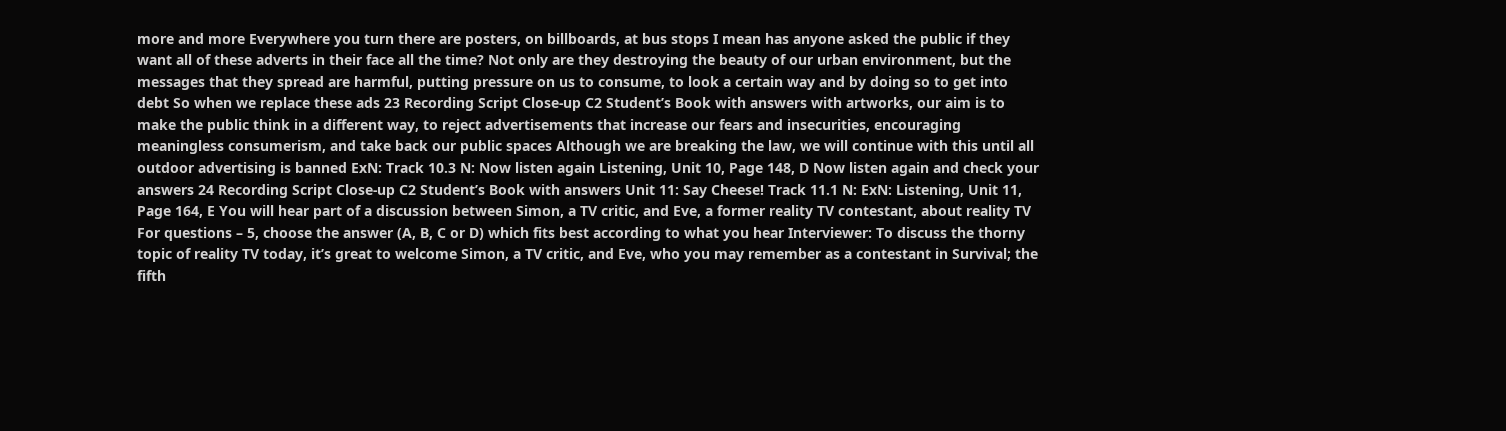more and more Everywhere you turn there are posters, on billboards, at bus stops I mean has anyone asked the public if they want all of these adverts in their face all the time? Not only are they destroying the beauty of our urban environment, but the messages that they spread are harmful, putting pressure on us to consume, to look a certain way and by doing so to get into debt So when we replace these ads 23 Recording Script Close-up C2 Student’s Book with answers with artworks, our aim is to make the public think in a different way, to reject advertisements that increase our fears and insecurities, encouraging meaningless consumerism, and take back our public spaces Although we are breaking the law, we will continue with this until all outdoor advertising is banned ExN: Track 10.3 N: Now listen again Listening, Unit 10, Page 148, D Now listen again and check your answers 24 Recording Script Close-up C2 Student’s Book with answers Unit 11: Say Cheese! Track 11.1 N: ExN: Listening, Unit 11, Page 164, E You will hear part of a discussion between Simon, a TV critic, and Eve, a former reality TV contestant, about reality TV For questions – 5, choose the answer (A, B, C or D) which fits best according to what you hear Interviewer: To discuss the thorny topic of reality TV today, it’s great to welcome Simon, a TV critic, and Eve, who you may remember as a contestant in Survival; the fifth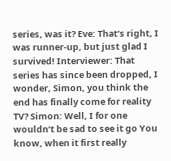series, was it? Eve: That’s right, I was runner-up, but just glad I survived! Interviewer: That series has since been dropped, I wonder, Simon, you think the end has finally come for reality TV? Simon: Well, I for one wouldn’t be sad to see it go You know, when it first really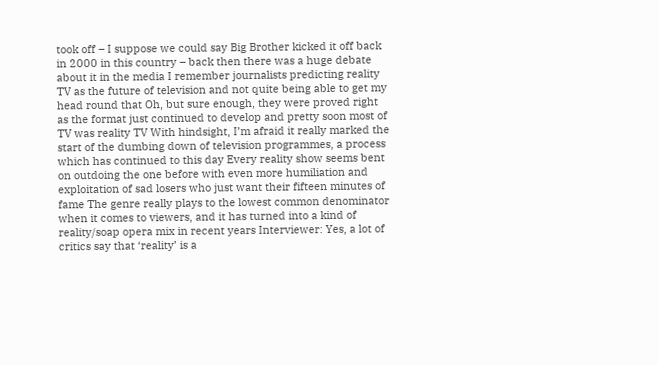took off – I suppose we could say Big Brother kicked it off back in 2000 in this country – back then there was a huge debate about it in the media I remember journalists predicting reality TV as the future of television and not quite being able to get my head round that Oh, but sure enough, they were proved right as the format just continued to develop and pretty soon most of TV was reality TV With hindsight, I’m afraid it really marked the start of the dumbing down of television programmes, a process which has continued to this day Every reality show seems bent on outdoing the one before with even more humiliation and exploitation of sad losers who just want their fifteen minutes of fame The genre really plays to the lowest common denominator when it comes to viewers, and it has turned into a kind of reality/soap opera mix in recent years Interviewer: Yes, a lot of critics say that ‘reality’ is a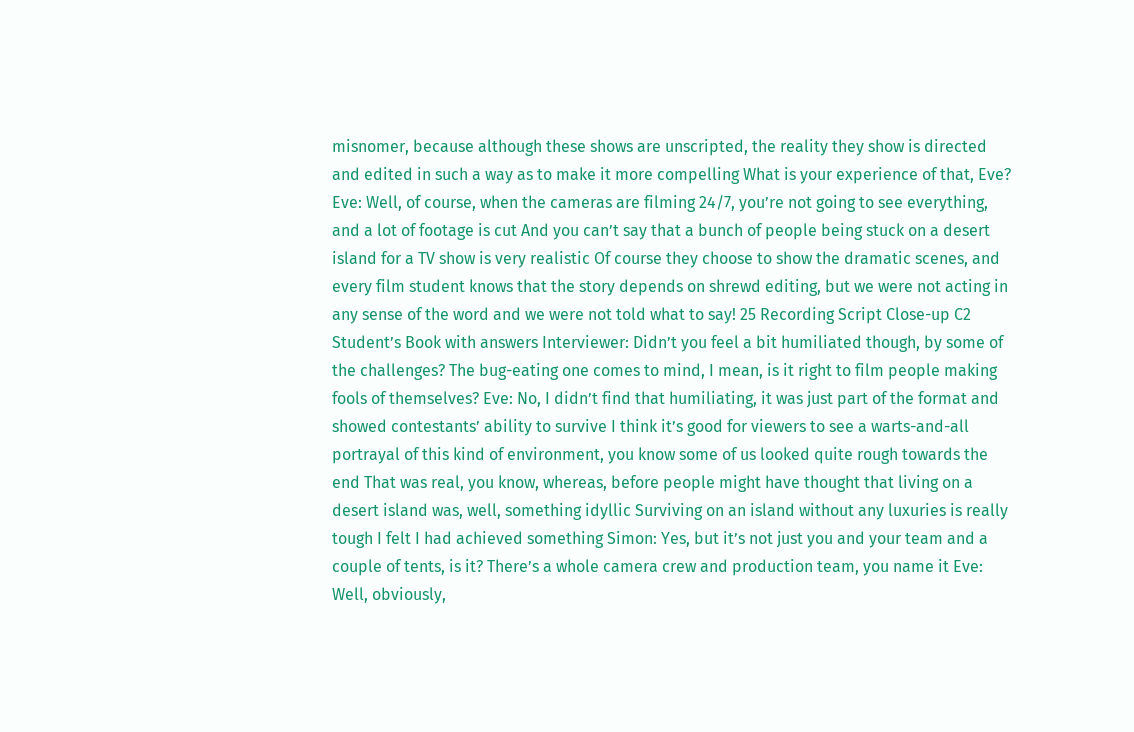misnomer, because although these shows are unscripted, the reality they show is directed and edited in such a way as to make it more compelling What is your experience of that, Eve? Eve: Well, of course, when the cameras are filming 24/7, you’re not going to see everything, and a lot of footage is cut And you can’t say that a bunch of people being stuck on a desert island for a TV show is very realistic Of course they choose to show the dramatic scenes, and every film student knows that the story depends on shrewd editing, but we were not acting in any sense of the word and we were not told what to say! 25 Recording Script Close-up C2 Student’s Book with answers Interviewer: Didn’t you feel a bit humiliated though, by some of the challenges? The bug-eating one comes to mind, I mean, is it right to film people making fools of themselves? Eve: No, I didn’t find that humiliating, it was just part of the format and showed contestants’ ability to survive I think it’s good for viewers to see a warts-and-all portrayal of this kind of environment, you know some of us looked quite rough towards the end That was real, you know, whereas, before people might have thought that living on a desert island was, well, something idyllic Surviving on an island without any luxuries is really tough I felt I had achieved something Simon: Yes, but it’s not just you and your team and a couple of tents, is it? There’s a whole camera crew and production team, you name it Eve: Well, obviously,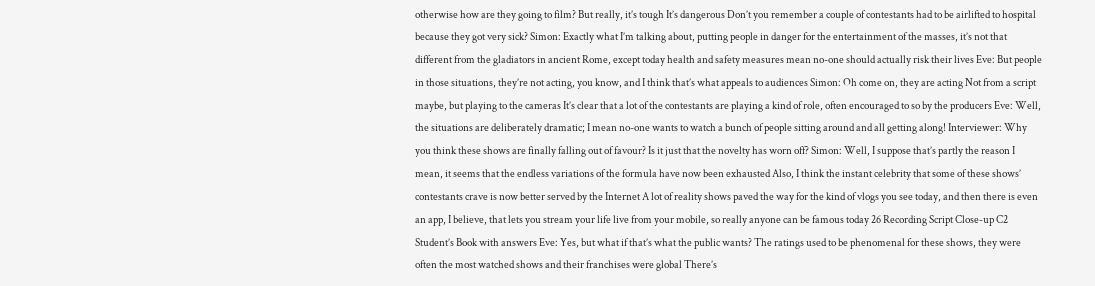otherwise how are they going to film? But really, it’s tough It’s dangerous Don’t you remember a couple of contestants had to be airlifted to hospital because they got very sick? Simon: Exactly what I’m talking about, putting people in danger for the entertainment of the masses, it’s not that different from the gladiators in ancient Rome, except today health and safety measures mean no-one should actually risk their lives Eve: But people in those situations, they’re not acting, you know, and I think that’s what appeals to audiences Simon: Oh come on, they are acting Not from a script maybe, but playing to the cameras It’s clear that a lot of the contestants are playing a kind of role, often encouraged to so by the producers Eve: Well, the situations are deliberately dramatic; I mean no-one wants to watch a bunch of people sitting around and all getting along! Interviewer: Why you think these shows are finally falling out of favour? Is it just that the novelty has worn off? Simon: Well, I suppose that’s partly the reason I mean, it seems that the endless variations of the formula have now been exhausted Also, I think the instant celebrity that some of these shows’ contestants crave is now better served by the Internet A lot of reality shows paved the way for the kind of vlogs you see today, and then there is even an app, I believe, that lets you stream your life live from your mobile, so really anyone can be famous today 26 Recording Script Close-up C2 Student’s Book with answers Eve: Yes, but what if that’s what the public wants? The ratings used to be phenomenal for these shows, they were often the most watched shows and their franchises were global There’s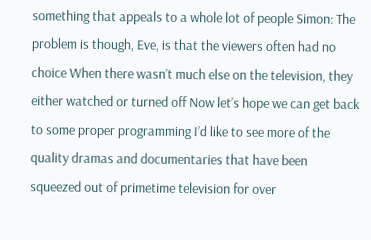something that appeals to a whole lot of people Simon: The problem is though, Eve, is that the viewers often had no choice When there wasn’t much else on the television, they either watched or turned off Now let’s hope we can get back to some proper programming I’d like to see more of the quality dramas and documentaries that have been squeezed out of primetime television for over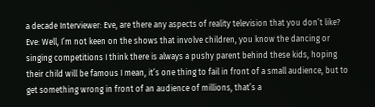a decade Interviewer: Eve, are there any aspects of reality television that you don’t like? Eve: Well, I’m not keen on the shows that involve children, you know the dancing or singing competitions I think there is always a pushy parent behind these kids, hoping their child will be famous I mean, it’s one thing to fail in front of a small audience, but to get something wrong in front of an audience of millions, that’s a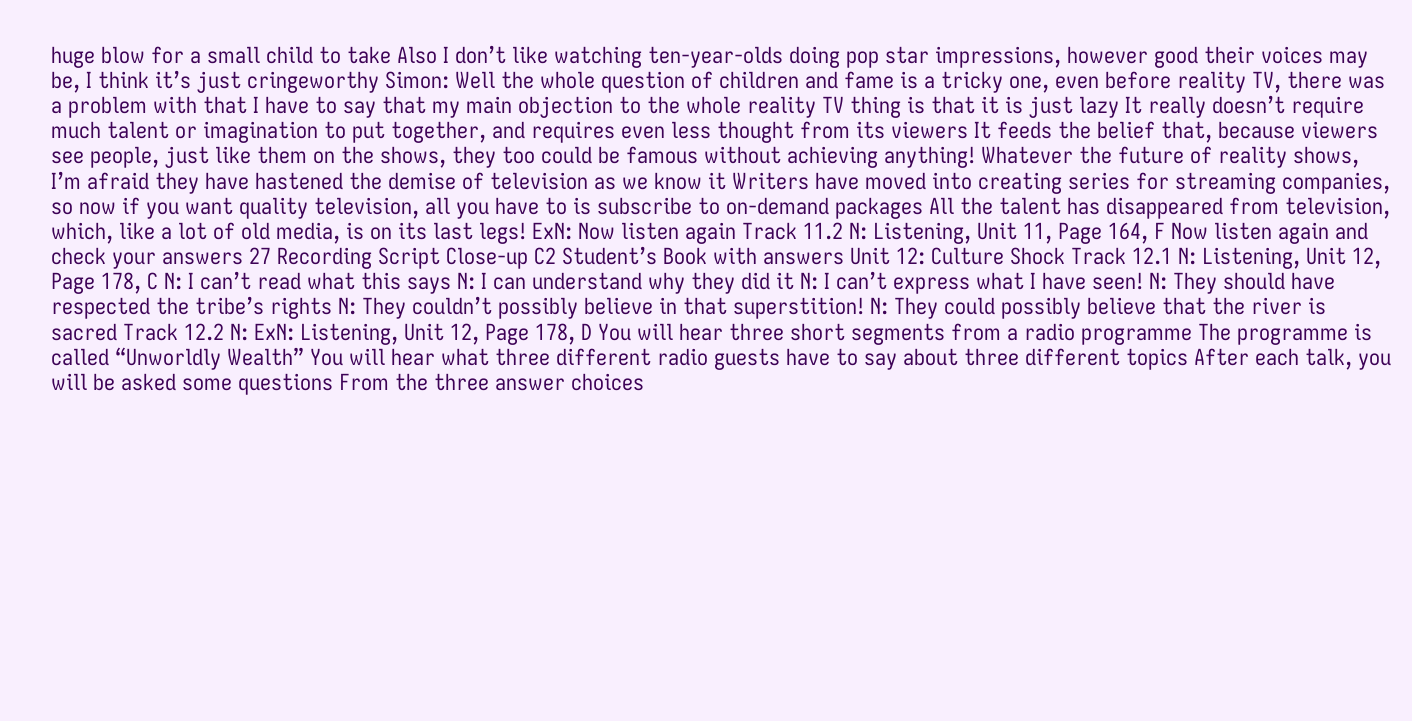huge blow for a small child to take Also I don’t like watching ten-year-olds doing pop star impressions, however good their voices may be, I think it’s just cringeworthy Simon: Well the whole question of children and fame is a tricky one, even before reality TV, there was a problem with that I have to say that my main objection to the whole reality TV thing is that it is just lazy It really doesn’t require much talent or imagination to put together, and requires even less thought from its viewers It feeds the belief that, because viewers see people, just like them on the shows, they too could be famous without achieving anything! Whatever the future of reality shows, I’m afraid they have hastened the demise of television as we know it Writers have moved into creating series for streaming companies, so now if you want quality television, all you have to is subscribe to on-demand packages All the talent has disappeared from television, which, like a lot of old media, is on its last legs! ExN: Now listen again Track 11.2 N: Listening, Unit 11, Page 164, F Now listen again and check your answers 27 Recording Script Close-up C2 Student’s Book with answers Unit 12: Culture Shock Track 12.1 N: Listening, Unit 12, Page 178, C N: I can’t read what this says N: I can understand why they did it N: I can’t express what I have seen! N: They should have respected the tribe’s rights N: They couldn’t possibly believe in that superstition! N: They could possibly believe that the river is sacred Track 12.2 N: ExN: Listening, Unit 12, Page 178, D You will hear three short segments from a radio programme The programme is called “Unworldly Wealth” You will hear what three different radio guests have to say about three different topics After each talk, you will be asked some questions From the three answer choices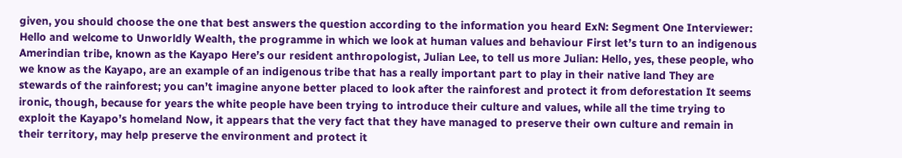given, you should choose the one that best answers the question according to the information you heard ExN: Segment One Interviewer: Hello and welcome to Unworldly Wealth, the programme in which we look at human values and behaviour First let’s turn to an indigenous Amerindian tribe, known as the Kayapo Here’s our resident anthropologist, Julian Lee, to tell us more Julian: Hello, yes, these people, who we know as the Kayapo, are an example of an indigenous tribe that has a really important part to play in their native land They are stewards of the rainforest; you can’t imagine anyone better placed to look after the rainforest and protect it from deforestation It seems ironic, though, because for years the white people have been trying to introduce their culture and values, while all the time trying to exploit the Kayapo’s homeland Now, it appears that the very fact that they have managed to preserve their own culture and remain in their territory, may help preserve the environment and protect it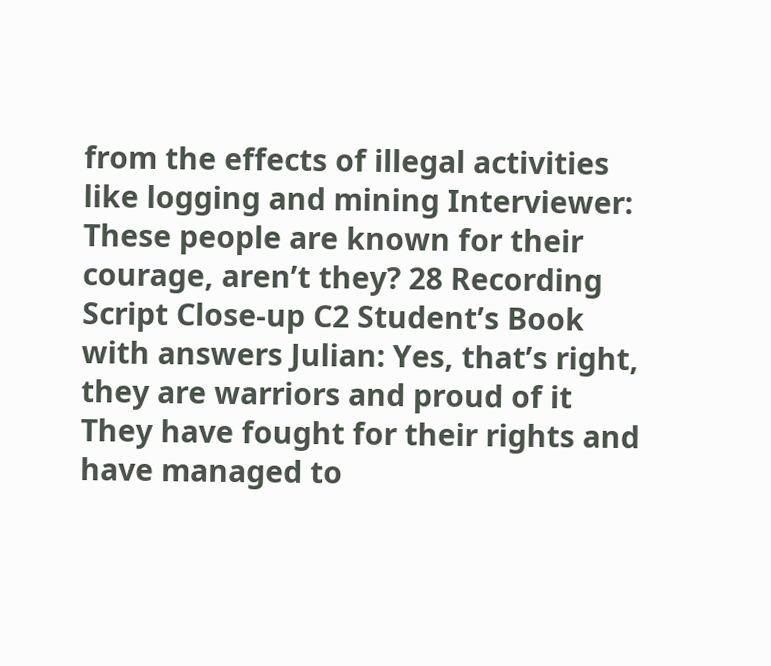from the effects of illegal activities like logging and mining Interviewer: These people are known for their courage, aren’t they? 28 Recording Script Close-up C2 Student’s Book with answers Julian: Yes, that’s right, they are warriors and proud of it They have fought for their rights and have managed to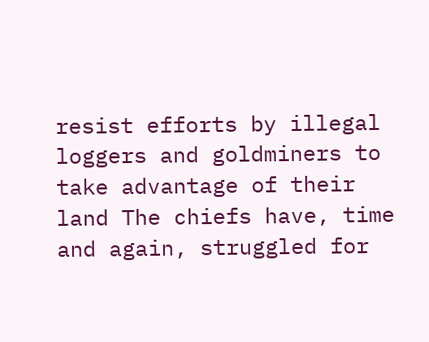resist efforts by illegal loggers and goldminers to take advantage of their land The chiefs have, time and again, struggled for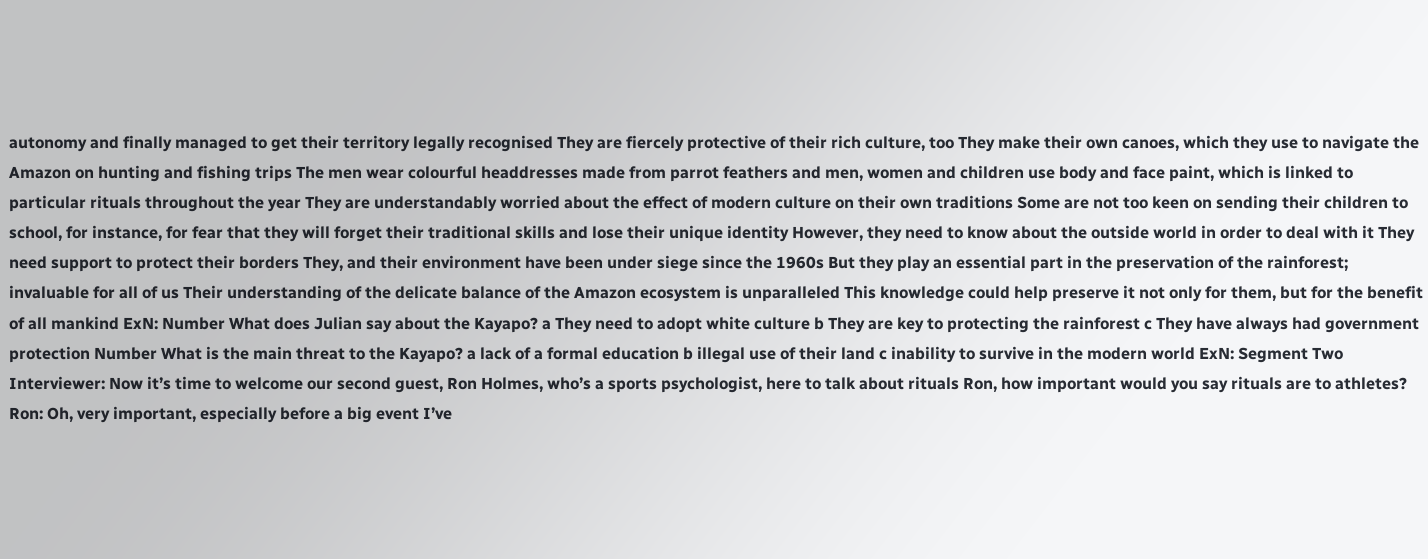autonomy and finally managed to get their territory legally recognised They are fiercely protective of their rich culture, too They make their own canoes, which they use to navigate the Amazon on hunting and fishing trips The men wear colourful headdresses made from parrot feathers and men, women and children use body and face paint, which is linked to particular rituals throughout the year They are understandably worried about the effect of modern culture on their own traditions Some are not too keen on sending their children to school, for instance, for fear that they will forget their traditional skills and lose their unique identity However, they need to know about the outside world in order to deal with it They need support to protect their borders They, and their environment have been under siege since the 1960s But they play an essential part in the preservation of the rainforest; invaluable for all of us Their understanding of the delicate balance of the Amazon ecosystem is unparalleled This knowledge could help preserve it not only for them, but for the benefit of all mankind ExN: Number What does Julian say about the Kayapo? a They need to adopt white culture b They are key to protecting the rainforest c They have always had government protection Number What is the main threat to the Kayapo? a lack of a formal education b illegal use of their land c inability to survive in the modern world ExN: Segment Two Interviewer: Now it’s time to welcome our second guest, Ron Holmes, who’s a sports psychologist, here to talk about rituals Ron, how important would you say rituals are to athletes? Ron: Oh, very important, especially before a big event I’ve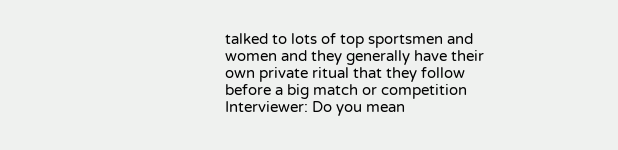talked to lots of top sportsmen and women and they generally have their own private ritual that they follow before a big match or competition Interviewer: Do you mean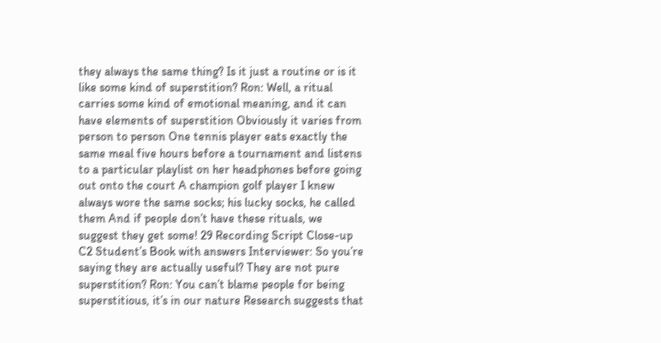they always the same thing? Is it just a routine or is it like some kind of superstition? Ron: Well, a ritual carries some kind of emotional meaning, and it can have elements of superstition Obviously it varies from person to person One tennis player eats exactly the same meal five hours before a tournament and listens to a particular playlist on her headphones before going out onto the court A champion golf player I knew always wore the same socks; his lucky socks, he called them And if people don’t have these rituals, we suggest they get some! 29 Recording Script Close-up C2 Student’s Book with answers Interviewer: So you’re saying they are actually useful? They are not pure superstition? Ron: You can’t blame people for being superstitious, it’s in our nature Research suggests that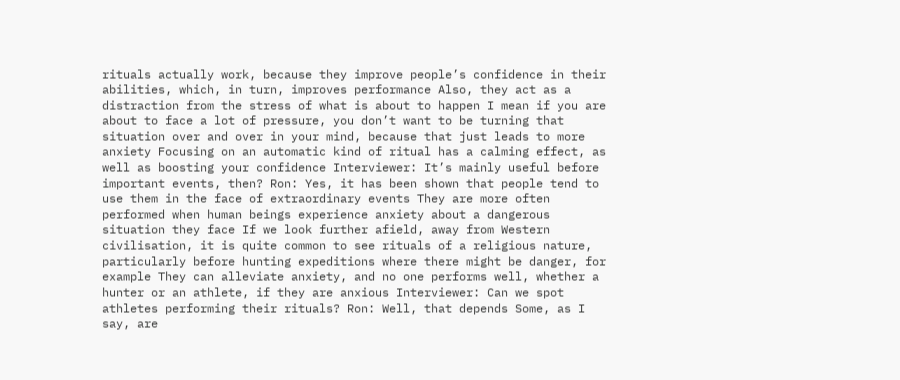rituals actually work, because they improve people’s confidence in their abilities, which, in turn, improves performance Also, they act as a distraction from the stress of what is about to happen I mean if you are about to face a lot of pressure, you don’t want to be turning that situation over and over in your mind, because that just leads to more anxiety Focusing on an automatic kind of ritual has a calming effect, as well as boosting your confidence Interviewer: It’s mainly useful before important events, then? Ron: Yes, it has been shown that people tend to use them in the face of extraordinary events They are more often performed when human beings experience anxiety about a dangerous situation they face If we look further afield, away from Western civilisation, it is quite common to see rituals of a religious nature, particularly before hunting expeditions where there might be danger, for example They can alleviate anxiety, and no one performs well, whether a hunter or an athlete, if they are anxious Interviewer: Can we spot athletes performing their rituals? Ron: Well, that depends Some, as I say, are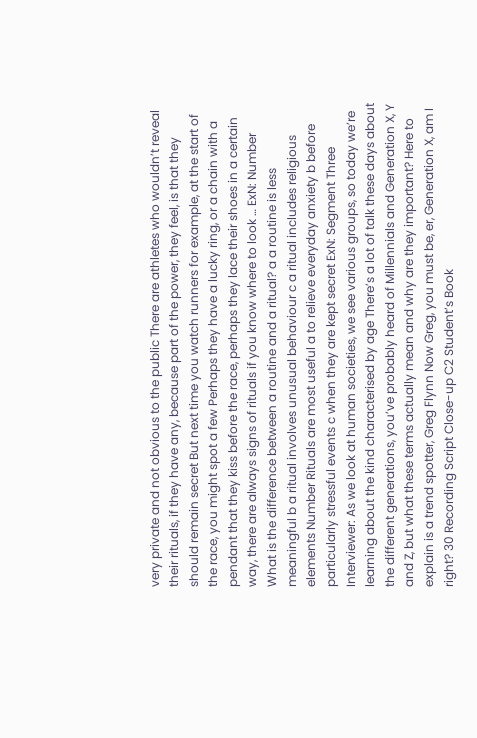very private and not obvious to the public There are athletes who wouldn’t reveal their rituals, if they have any, because part of the power, they feel, is that they should remain secret But next time you watch runners for example, at the start of the race, you might spot a few Perhaps they have a lucky ring, or a chain with a pendant that they kiss before the race, perhaps they lace their shoes in a certain way, there are always signs of rituals if you know where to look … ExN: Number What is the difference between a routine and a ritual? a a routine is less meaningful b a ritual involves unusual behaviour c a ritual includes religious elements Number Rituals are most useful a to relieve everyday anxiety b before particularly stressful events c when they are kept secret ExN: Segment Three Interviewer: As we look at human societies, we see various groups, so today we’re learning about the kind characterised by age There’s a lot of talk these days about the different generations, you’ve probably heard of Millennials and Generation X, Y and Z, but what these terms actually mean and why are they important? Here to explain is a trend spotter, Greg Flynn Now Greg, you must be, er, Generation X, am I right? 30 Recording Script Close-up C2 Student’s Book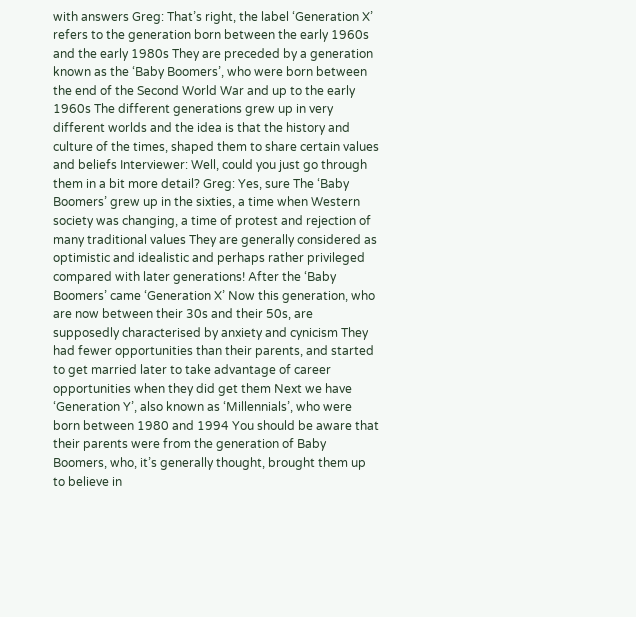with answers Greg: That’s right, the label ‘Generation X’ refers to the generation born between the early 1960s and the early 1980s They are preceded by a generation known as the ‘Baby Boomers’, who were born between the end of the Second World War and up to the early 1960s The different generations grew up in very different worlds and the idea is that the history and culture of the times, shaped them to share certain values and beliefs Interviewer: Well, could you just go through them in a bit more detail? Greg: Yes, sure The ‘Baby Boomers’ grew up in the sixties, a time when Western society was changing, a time of protest and rejection of many traditional values They are generally considered as optimistic and idealistic and perhaps rather privileged compared with later generations! After the ‘Baby Boomers’ came ‘Generation X’ Now this generation, who are now between their 30s and their 50s, are supposedly characterised by anxiety and cynicism They had fewer opportunities than their parents, and started to get married later to take advantage of career opportunities when they did get them Next we have ‘Generation Y’, also known as ‘Millennials’, who were born between 1980 and 1994 You should be aware that their parents were from the generation of Baby Boomers, who, it’s generally thought, brought them up to believe in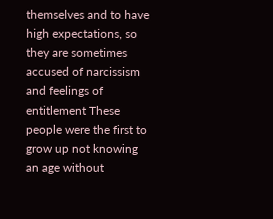themselves and to have high expectations, so they are sometimes accused of narcissism and feelings of entitlement These people were the first to grow up not knowing an age without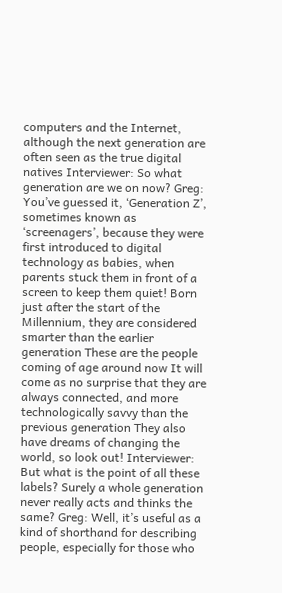computers and the Internet, although the next generation are often seen as the true digital natives Interviewer: So what generation are we on now? Greg: You’ve guessed it, ‘Generation Z’, sometimes known as ‘screenagers’, because they were first introduced to digital technology as babies, when parents stuck them in front of a screen to keep them quiet! Born just after the start of the Millennium, they are considered smarter than the earlier generation These are the people coming of age around now It will come as no surprise that they are always connected, and more technologically savvy than the previous generation They also have dreams of changing the world, so look out! Interviewer: But what is the point of all these labels? Surely a whole generation never really acts and thinks the same? Greg: Well, it’s useful as a kind of shorthand for describing people, especially for those who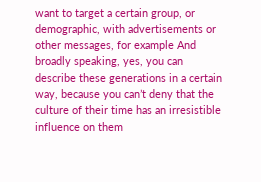want to target a certain group, or demographic, with advertisements or other messages, for example And broadly speaking, yes, you can describe these generations in a certain way, because you can’t deny that the culture of their time has an irresistible influence on them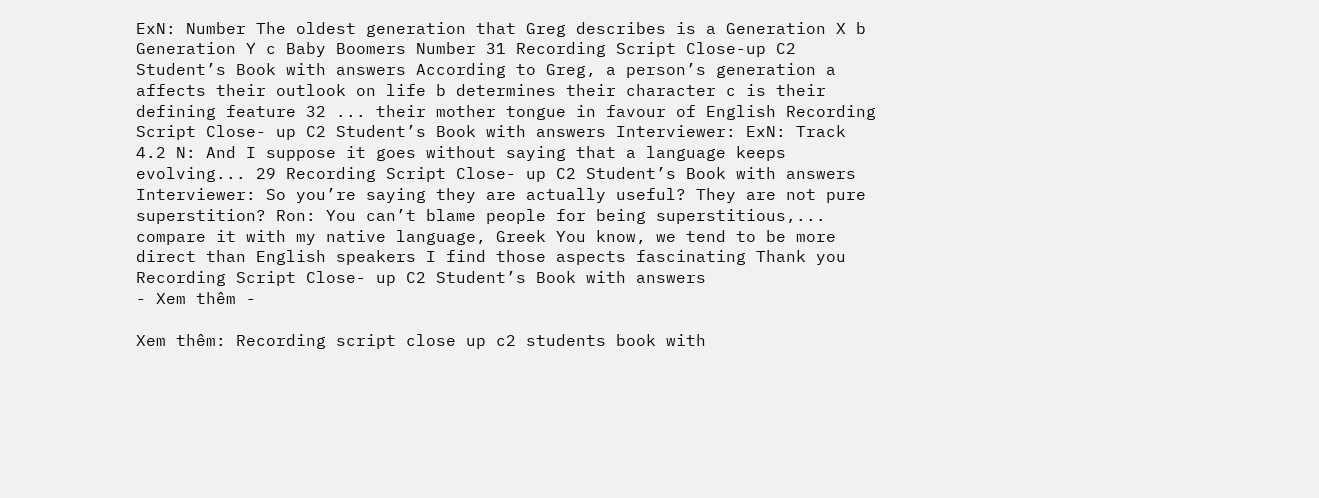ExN: Number The oldest generation that Greg describes is a Generation X b Generation Y c Baby Boomers Number 31 Recording Script Close-up C2 Student’s Book with answers According to Greg, a person’s generation a affects their outlook on life b determines their character c is their defining feature 32 ... their mother tongue in favour of English Recording Script Close- up C2 Student’s Book with answers Interviewer: ExN: Track 4.2 N: And I suppose it goes without saying that a language keeps evolving... 29 Recording Script Close- up C2 Student’s Book with answers Interviewer: So you’re saying they are actually useful? They are not pure superstition? Ron: You can’t blame people for being superstitious,... compare it with my native language, Greek You know, we tend to be more direct than English speakers I find those aspects fascinating Thank you Recording Script Close- up C2 Student’s Book with answers
- Xem thêm -

Xem thêm: Recording script close up c2 students book with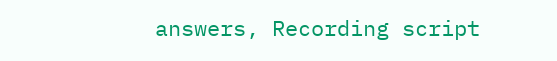answers, Recording script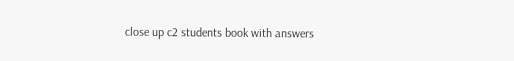close up c2 students book with answers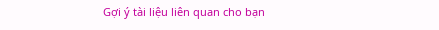Gợi ý tài liệu liên quan cho bạn